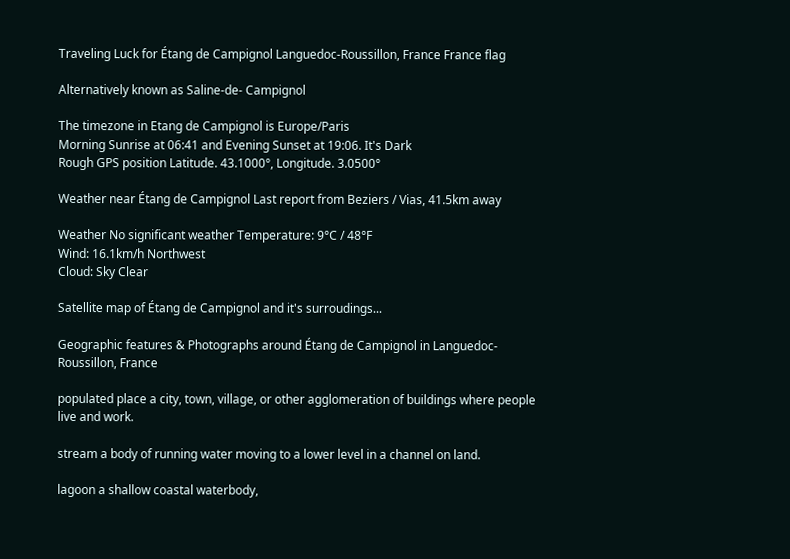Traveling Luck for Étang de Campignol Languedoc-Roussillon, France France flag

Alternatively known as Saline-de- Campignol

The timezone in Etang de Campignol is Europe/Paris
Morning Sunrise at 06:41 and Evening Sunset at 19:06. It's Dark
Rough GPS position Latitude. 43.1000°, Longitude. 3.0500°

Weather near Étang de Campignol Last report from Beziers / Vias, 41.5km away

Weather No significant weather Temperature: 9°C / 48°F
Wind: 16.1km/h Northwest
Cloud: Sky Clear

Satellite map of Étang de Campignol and it's surroudings...

Geographic features & Photographs around Étang de Campignol in Languedoc-Roussillon, France

populated place a city, town, village, or other agglomeration of buildings where people live and work.

stream a body of running water moving to a lower level in a channel on land.

lagoon a shallow coastal waterbody,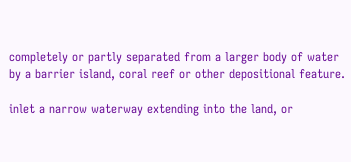completely or partly separated from a larger body of water by a barrier island, coral reef or other depositional feature.

inlet a narrow waterway extending into the land, or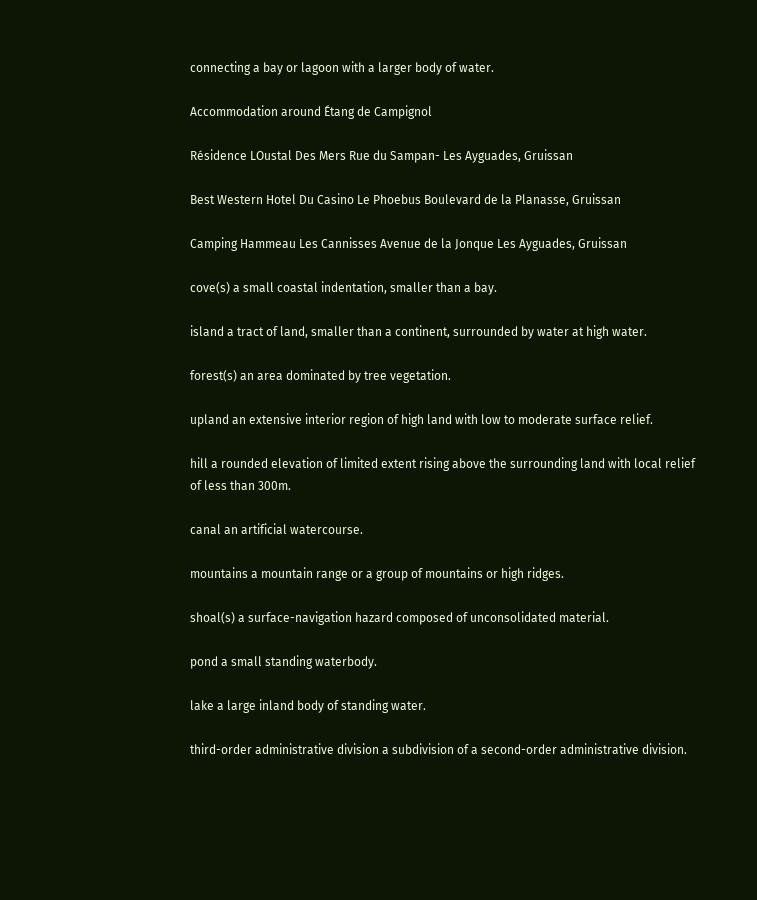connecting a bay or lagoon with a larger body of water.

Accommodation around Étang de Campignol

Résidence LOustal Des Mers Rue du Sampan- Les Ayguades, Gruissan

Best Western Hotel Du Casino Le Phoebus Boulevard de la Planasse, Gruissan

Camping Hammeau Les Cannisses Avenue de la Jonque Les Ayguades, Gruissan

cove(s) a small coastal indentation, smaller than a bay.

island a tract of land, smaller than a continent, surrounded by water at high water.

forest(s) an area dominated by tree vegetation.

upland an extensive interior region of high land with low to moderate surface relief.

hill a rounded elevation of limited extent rising above the surrounding land with local relief of less than 300m.

canal an artificial watercourse.

mountains a mountain range or a group of mountains or high ridges.

shoal(s) a surface-navigation hazard composed of unconsolidated material.

pond a small standing waterbody.

lake a large inland body of standing water.

third-order administrative division a subdivision of a second-order administrative division.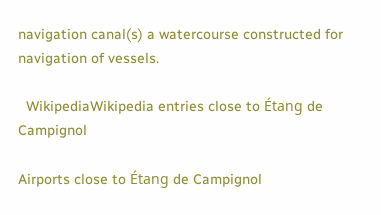navigation canal(s) a watercourse constructed for navigation of vessels.

  WikipediaWikipedia entries close to Étang de Campignol

Airports close to Étang de Campignol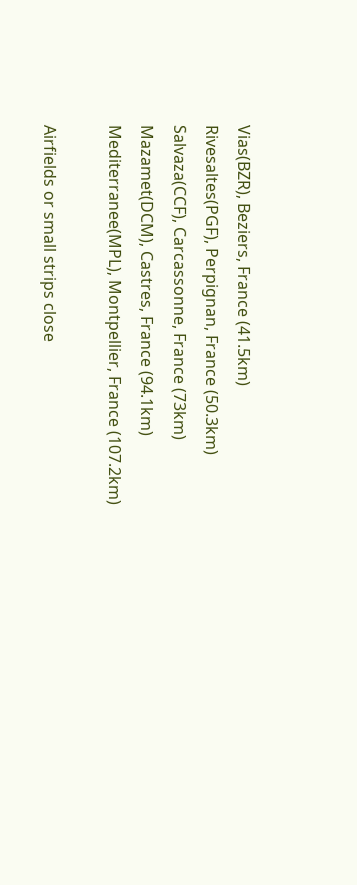Vias(BZR), Beziers, France (41.5km)
Rivesaltes(PGF), Perpignan, France (50.3km)
Salvaza(CCF), Carcassonne, France (73km)
Mazamet(DCM), Castres, France (94.1km)
Mediterranee(MPL), Montpellier, France (107.2km)

Airfields or small strips close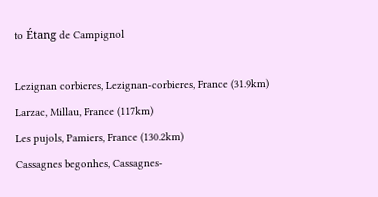to Étang de Campignol

Lezignan corbieres, Lezignan-corbieres, France (31.9km)
Larzac, Millau, France (117km)
Les pujols, Pamiers, France (130.2km)
Cassagnes begonhes, Cassagnes-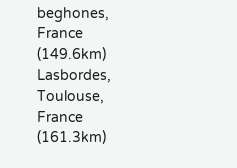beghones, France (149.6km)
Lasbordes, Toulouse, France (161.3km)